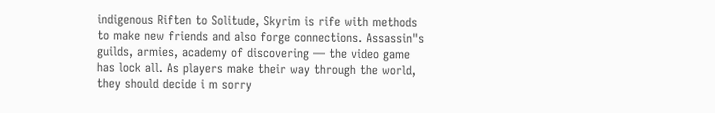indigenous Riften to Solitude, Skyrim is rife with methods to make new friends and also forge connections. Assassin"s guilds, armies, academy of discovering — the video game has lock all. As players make their way through the world, they should decide i m sorry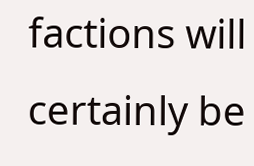factions will certainly be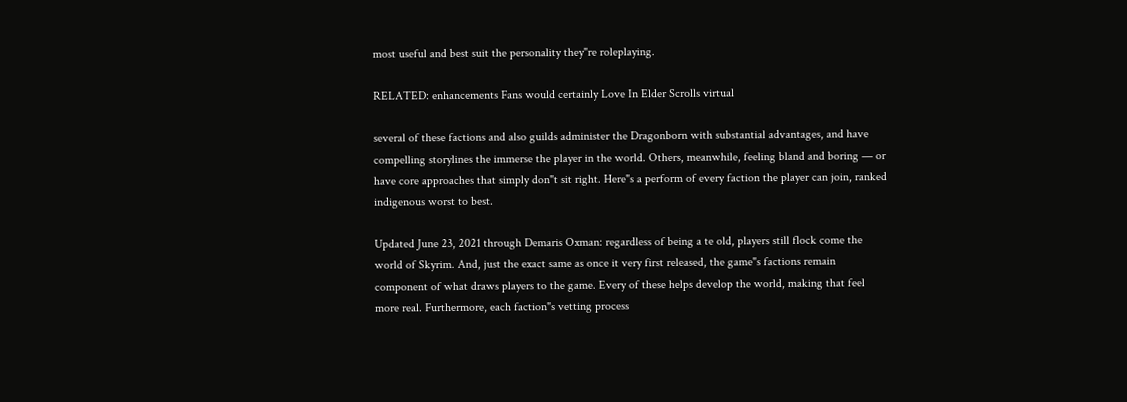most useful and best suit the personality they"re roleplaying.

RELATED: enhancements Fans would certainly Love In Elder Scrolls virtual

several of these factions and also guilds administer the Dragonborn with substantial advantages, and have compelling storylines the immerse the player in the world. Others, meanwhile, feeling bland and boring — or have core approaches that simply don"t sit right. Here"s a perform of every faction the player can join, ranked indigenous worst to best.

Updated June 23, 2021 through Demaris Oxman: regardless of being a te old, players still flock come the world of Skyrim. And, just the exact same as once it very first released, the game"s factions remain component of what draws players to the game. Every of these helps develop the world, making that feel more real. Furthermore, each faction"s vetting process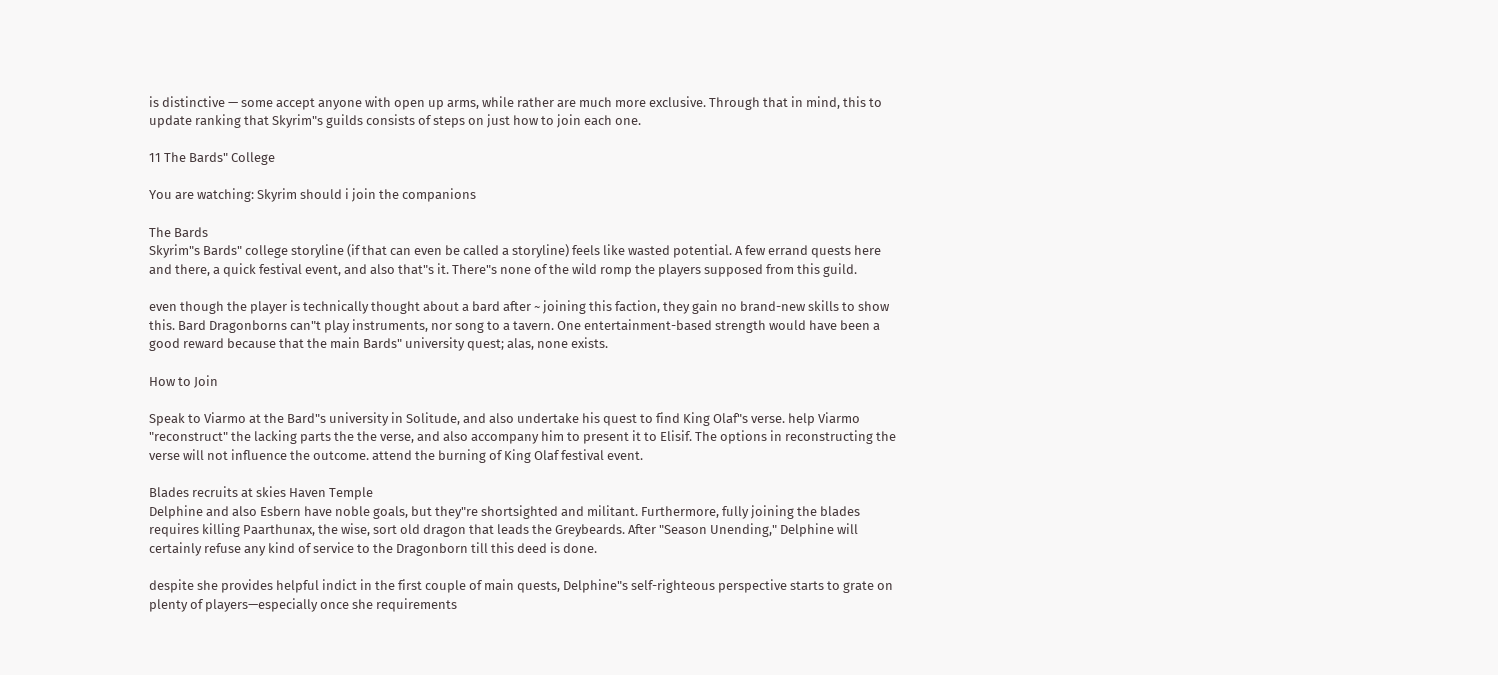is distinctive — some accept anyone with open up arms, while rather are much more exclusive. Through that in mind, this to update ranking that Skyrim"s guilds consists of steps on just how to join each one.

11 The Bards" College

You are watching: Skyrim should i join the companions

The Bards
Skyrim"s Bards" college storyline (if that can even be called a storyline) feels like wasted potential. A few errand quests here and there, a quick festival event, and also that"s it. There"s none of the wild romp the players supposed from this guild.

even though the player is technically thought about a bard after ~ joining this faction, they gain no brand-new skills to show this. Bard Dragonborns can"t play instruments, nor song to a tavern. One entertainment-based strength would have been a good reward because that the main Bards" university quest; alas, none exists.

How to Join

Speak to Viarmo at the Bard"s university in Solitude, and also undertake his quest to find King Olaf"s verse. help Viarmo "reconstruct" the lacking parts the the verse, and also accompany him to present it to Elisif. The options in reconstructing the verse will not influence the outcome. attend the burning of King Olaf festival event.

Blades recruits at skies Haven Temple
Delphine and also Esbern have noble goals, but they"re shortsighted and militant. Furthermore, fully joining the blades requires killing Paarthunax, the wise, sort old dragon that leads the Greybeards. After "Season Unending," Delphine will certainly refuse any kind of service to the Dragonborn till this deed is done.

despite she provides helpful indict in the first couple of main quests, Delphine"s self-righteous perspective starts to grate on plenty of players—especially once she requirements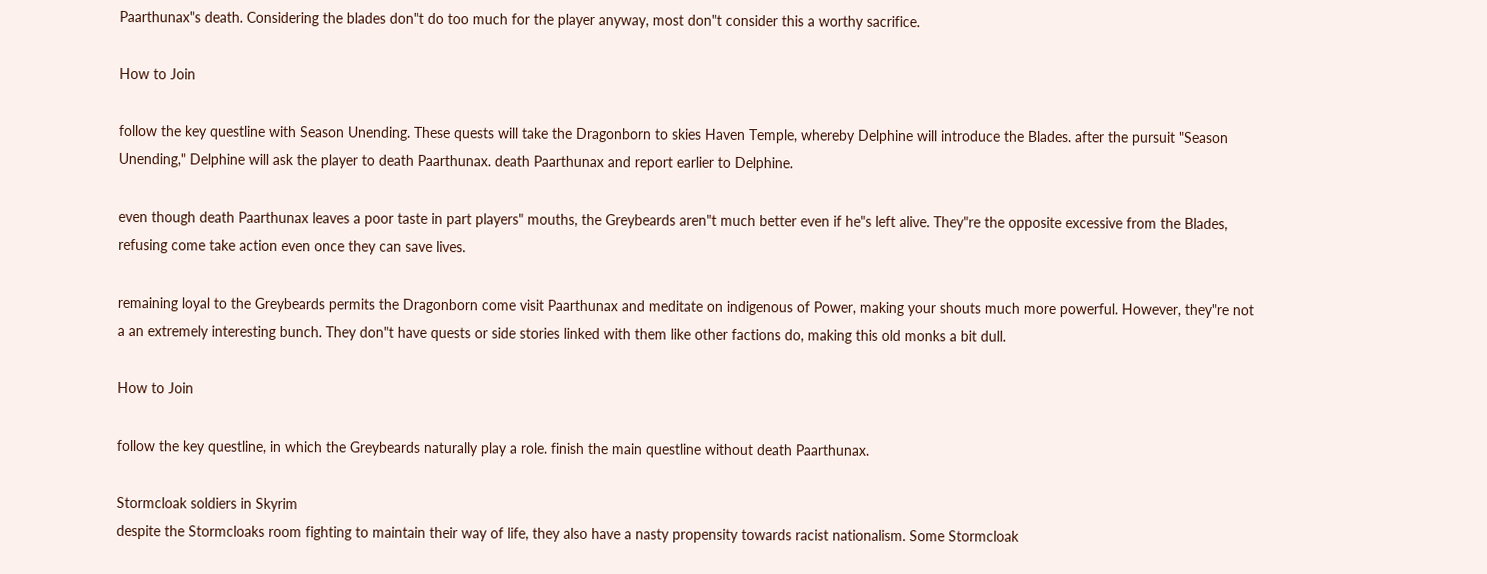Paarthunax"s death. Considering the blades don"t do too much for the player anyway, most don"t consider this a worthy sacrifice.

How to Join

follow the key questline with Season Unending. These quests will take the Dragonborn to skies Haven Temple, whereby Delphine will introduce the Blades. after the pursuit "Season Unending," Delphine will ask the player to death Paarthunax. death Paarthunax and report earlier to Delphine.

even though death Paarthunax leaves a poor taste in part players" mouths, the Greybeards aren"t much better even if he"s left alive. They"re the opposite excessive from the Blades, refusing come take action even once they can save lives.

remaining loyal to the Greybeards permits the Dragonborn come visit Paarthunax and meditate on indigenous of Power, making your shouts much more powerful. However, they"re not a an extremely interesting bunch. They don"t have quests or side stories linked with them like other factions do, making this old monks a bit dull.

How to Join

follow the key questline, in which the Greybeards naturally play a role. finish the main questline without death Paarthunax.

Stormcloak soldiers in Skyrim
despite the Stormcloaks room fighting to maintain their way of life, they also have a nasty propensity towards racist nationalism. Some Stormcloak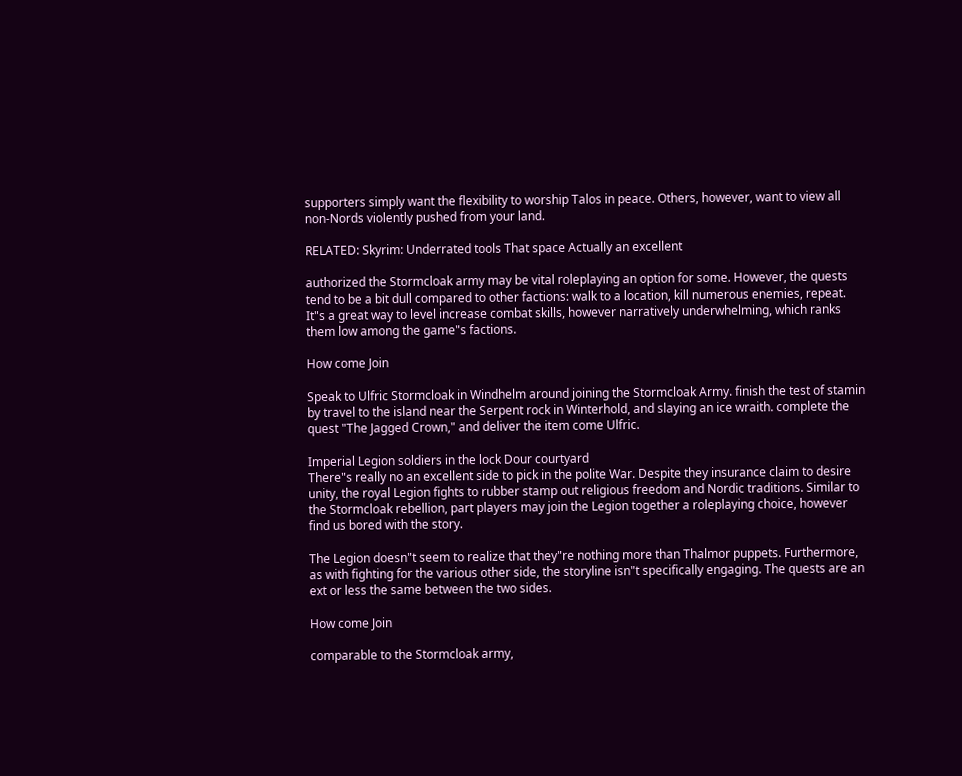supporters simply want the flexibility to worship Talos in peace. Others, however, want to view all non-Nords violently pushed from your land.

RELATED: Skyrim: Underrated tools That space Actually an excellent

authorized the Stormcloak army may be vital roleplaying an option for some. However, the quests tend to be a bit dull compared to other factions: walk to a location, kill numerous enemies, repeat. It"s a great way to level increase combat skills, however narratively underwhelming, which ranks them low among the game"s factions.

How come Join

Speak to Ulfric Stormcloak in Windhelm around joining the Stormcloak Army. finish the test of stamin by travel to the island near the Serpent rock in Winterhold, and slaying an ice wraith. complete the quest "The Jagged Crown," and deliver the item come Ulfric.

Imperial Legion soldiers in the lock Dour courtyard
There"s really no an excellent side to pick in the polite War. Despite they insurance claim to desire unity, the royal Legion fights to rubber stamp out religious freedom and Nordic traditions. Similar to the Stormcloak rebellion, part players may join the Legion together a roleplaying choice, however find us bored with the story.

The Legion doesn"t seem to realize that they"re nothing more than Thalmor puppets. Furthermore, as with fighting for the various other side, the storyline isn"t specifically engaging. The quests are an ext or less the same between the two sides.

How come Join

comparable to the Stormcloak army,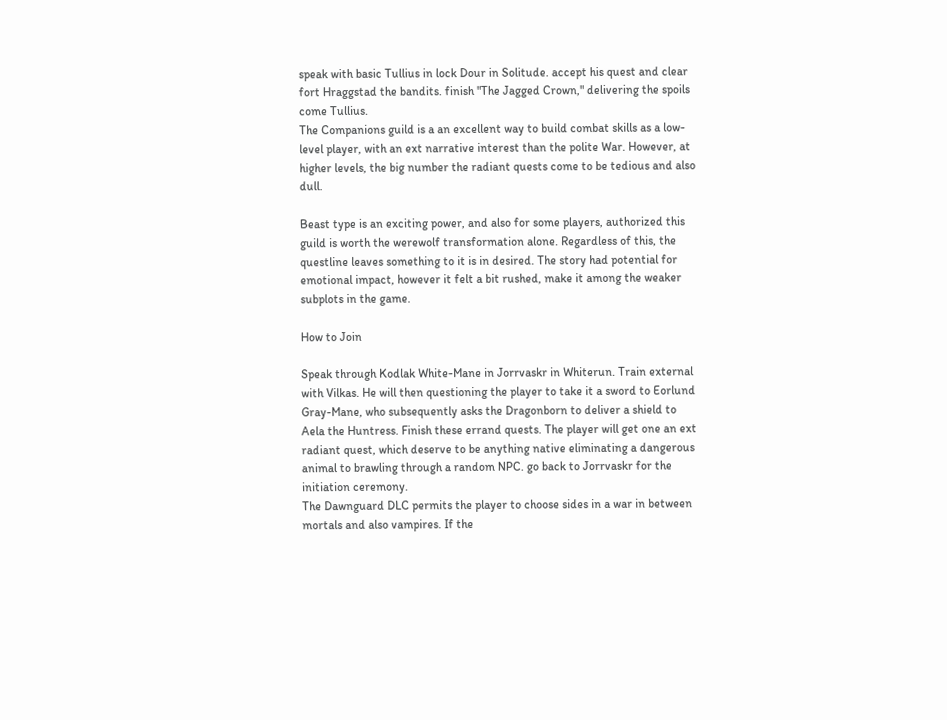speak with basic Tullius in lock Dour in Solitude. accept his quest and clear fort Hraggstad the bandits. finish "The Jagged Crown," delivering the spoils come Tullius.
The Companions guild is a an excellent way to build combat skills as a low-level player, with an ext narrative interest than the polite War. However, at higher levels, the big number the radiant quests come to be tedious and also dull.

Beast type is an exciting power, and also for some players, authorized this guild is worth the werewolf transformation alone. Regardless of this, the questline leaves something to it is in desired. The story had potential for emotional impact, however it felt a bit rushed, make it among the weaker subplots in the game.

How to Join

Speak through Kodlak White-Mane in Jorrvaskr in Whiterun. Train external with Vilkas. He will then questioning the player to take it a sword to Eorlund Gray-Mane, who subsequently asks the Dragonborn to deliver a shield to Aela the Huntress. Finish these errand quests. The player will get one an ext radiant quest, which deserve to be anything native eliminating a dangerous animal to brawling through a random NPC. go back to Jorrvaskr for the initiation ceremony.
The Dawnguard DLC permits the player to choose sides in a war in between mortals and also vampires. If the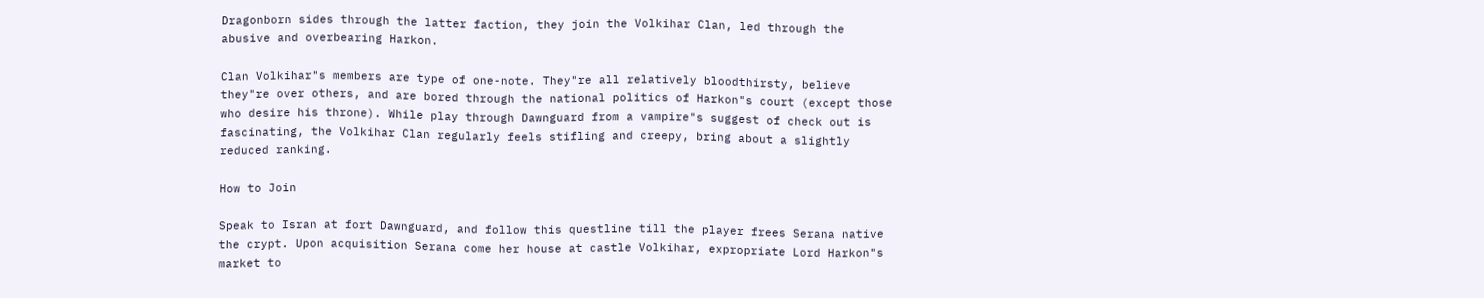Dragonborn sides through the latter faction, they join the Volkihar Clan, led through the abusive and overbearing Harkon.

Clan Volkihar"s members are type of one-note. They"re all relatively bloodthirsty, believe they"re over others, and are bored through the national politics of Harkon"s court (except those who desire his throne). While play through Dawnguard from a vampire"s suggest of check out is fascinating, the Volkihar Clan regularly feels stifling and creepy, bring about a slightly reduced ranking.

How to Join

Speak to Isran at fort Dawnguard, and follow this questline till the player frees Serana native the crypt. Upon acquisition Serana come her house at castle Volkihar, expropriate Lord Harkon"s market to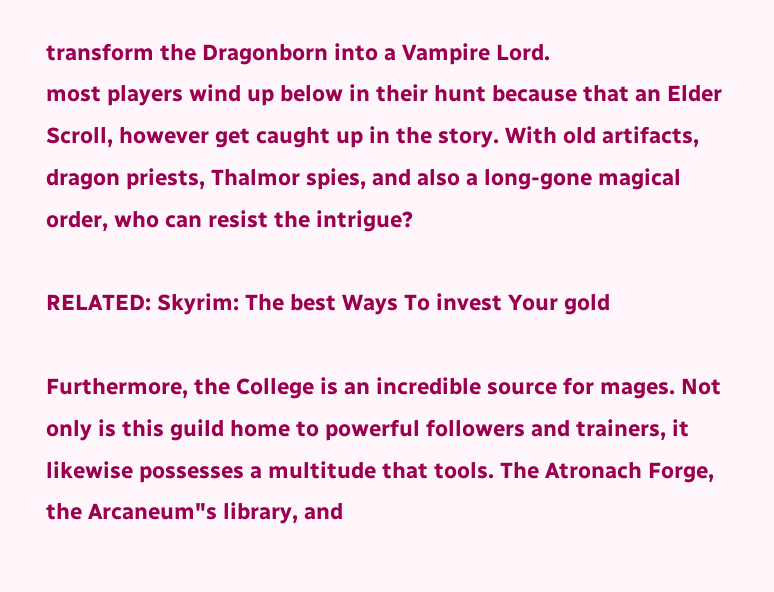transform the Dragonborn into a Vampire Lord.
most players wind up below in their hunt because that an Elder Scroll, however get caught up in the story. With old artifacts, dragon priests, Thalmor spies, and also a long-gone magical order, who can resist the intrigue?

RELATED: Skyrim: The best Ways To invest Your gold

Furthermore, the College is an incredible source for mages. Not only is this guild home to powerful followers and trainers, it likewise possesses a multitude that tools. The Atronach Forge, the Arcaneum"s library, and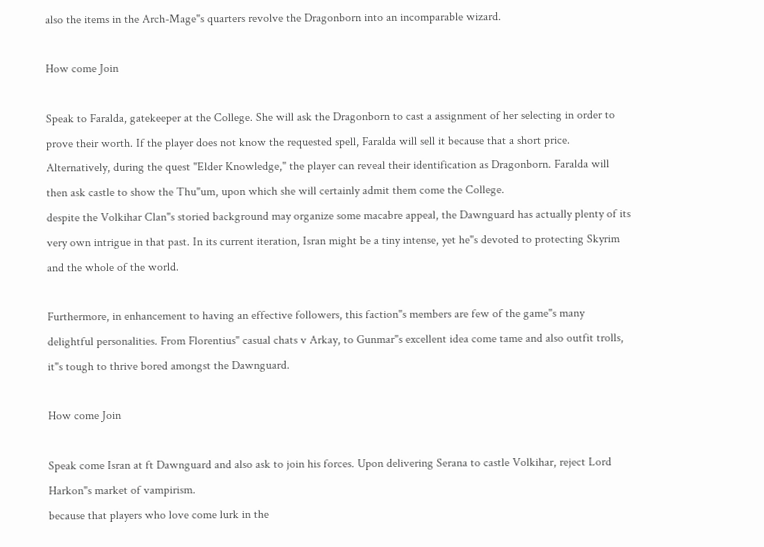also the items in the Arch-Mage"s quarters revolve the Dragonborn into an incomparable wizard.

How come Join

Speak to Faralda, gatekeeper at the College. She will ask the Dragonborn to cast a assignment of her selecting in order to prove their worth. If the player does not know the requested spell, Faralda will sell it because that a short price. Alternatively, during the quest "Elder Knowledge," the player can reveal their identification as Dragonborn. Faralda will then ask castle to show the Thu"um, upon which she will certainly admit them come the College.
despite the Volkihar Clan"s storied background may organize some macabre appeal, the Dawnguard has actually plenty of its very own intrigue in that past. In its current iteration, Isran might be a tiny intense, yet he"s devoted to protecting Skyrim and the whole of the world.

Furthermore, in enhancement to having an effective followers, this faction"s members are few of the game"s many delightful personalities. From Florentius" casual chats v Arkay, to Gunmar"s excellent idea come tame and also outfit trolls, it"s tough to thrive bored amongst the Dawnguard.

How come Join

Speak come Isran at ft Dawnguard and also ask to join his forces. Upon delivering Serana to castle Volkihar, reject Lord Harkon"s market of vampirism.
because that players who love come lurk in the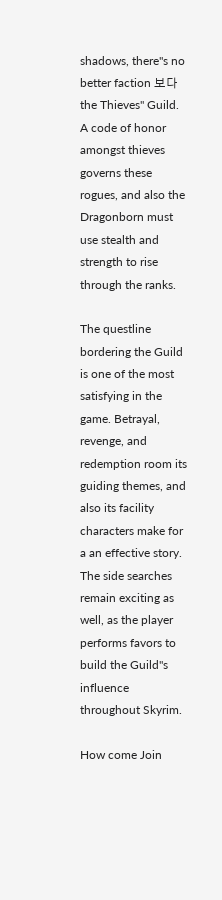shadows, there"s no better faction 보다 the Thieves" Guild. A code of honor amongst thieves governs these rogues, and also the Dragonborn must use stealth and strength to rise through the ranks.

The questline bordering the Guild is one of the most satisfying in the game. Betrayal, revenge, and redemption room its guiding themes, and also its facility characters make for a an effective story. The side searches remain exciting as well, as the player performs favors to build the Guild"s influence throughout Skyrim.

How come Join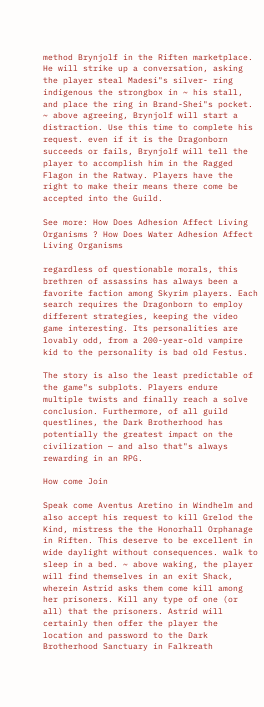method Brynjolf in the Riften marketplace. He will strike up a conversation, asking the player steal Madesi"s silver- ring indigenous the strongbox in ~ his stall, and place the ring in Brand-Shei"s pocket. ~ above agreeing, Brynjolf will start a distraction. Use this time to complete his request. even if it is the Dragonborn succeeds or fails, Brynjolf will tell the player to accomplish him in the Ragged Flagon in the Ratway. Players have the right to make their means there come be accepted into the Guild.

See more: How Does Adhesion Affect Living Organisms ? How Does Water Adhesion Affect Living Organisms

regardless of questionable morals, this brethren of assassins has always been a favorite faction among Skyrim players. Each search requires the Dragonborn to employ different strategies, keeping the video game interesting. Its personalities are lovably odd, from a 200-year-old vampire kid to the personality is bad old Festus.

The story is also the least predictable of the game"s subplots. Players endure multiple twists and finally reach a solve conclusion. Furthermore, of all guild questlines, the Dark Brotherhood has potentially the greatest impact on the civilization — and also that"s always rewarding in an RPG.

How come Join

Speak come Aventus Aretino in Windhelm and also accept his request to kill Grelod the Kind, mistress the the Honorhall Orphanage in Riften. This deserve to be excellent in wide daylight without consequences. walk to sleep in a bed. ~ above waking, the player will find themselves in an exit Shack, wherein Astrid asks them come kill among her prisoners. Kill any type of one (or all) that the prisoners. Astrid will certainly then offer the player the location and password to the Dark Brotherhood Sanctuary in Falkreath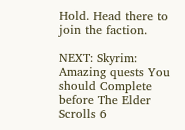Hold. Head there to join the faction.

NEXT: Skyrim: Amazing quests You should Complete before The Elder Scrolls 6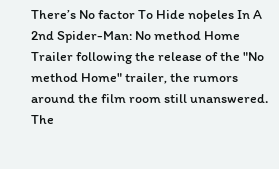There’s No factor To Hide noþeles In A 2nd Spider-Man: No method Home Trailer following the release of the "No method Home" trailer, the rumors around the film room still unanswered. The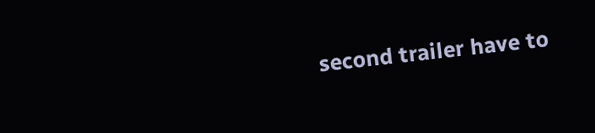second trailer have to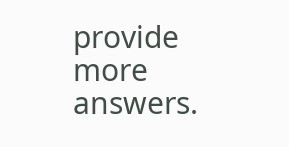provide more answers.